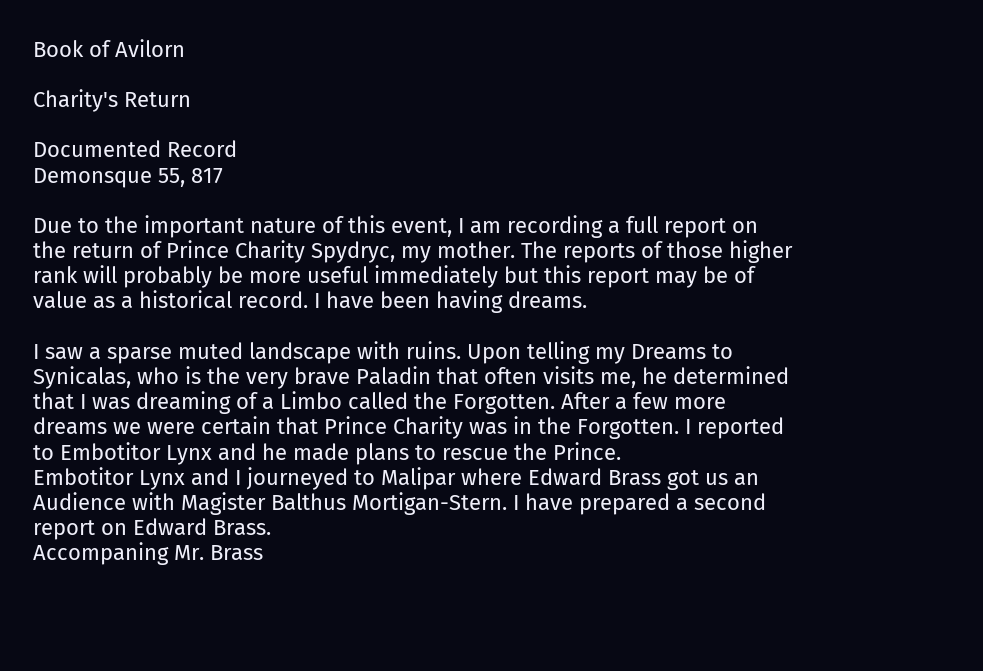Book of Avilorn

Charity's Return

Documented Record
Demonsque 55, 817

Due to the important nature of this event, I am recording a full report on the return of Prince Charity Spydryc, my mother. The reports of those higher rank will probably be more useful immediately but this report may be of value as a historical record. I have been having dreams.

I saw a sparse muted landscape with ruins. Upon telling my Dreams to Synicalas, who is the very brave Paladin that often visits me, he determined that I was dreaming of a Limbo called the Forgotten. After a few more dreams we were certain that Prince Charity was in the Forgotten. I reported to Embotitor Lynx and he made plans to rescue the Prince.
Embotitor Lynx and I journeyed to Malipar where Edward Brass got us an Audience with Magister Balthus Mortigan-Stern. I have prepared a second report on Edward Brass.
Accompaning Mr. Brass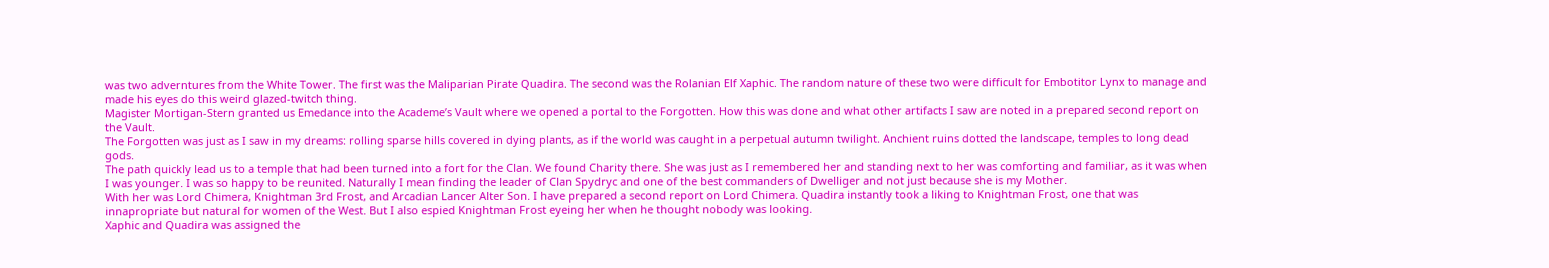was two adverntures from the White Tower. The first was the Maliparian Pirate Quadira. The second was the Rolanian Elf Xaphic. The random nature of these two were difficult for Embotitor Lynx to manage and made his eyes do this weird glazed-twitch thing.
Magister Mortigan-Stern granted us Emedance into the Academe’s Vault where we opened a portal to the Forgotten. How this was done and what other artifacts I saw are noted in a prepared second report on the Vault.
The Forgotten was just as I saw in my dreams: rolling sparse hills covered in dying plants, as if the world was caught in a perpetual autumn twilight. Anchient ruins dotted the landscape, temples to long dead gods.
The path quickly lead us to a temple that had been turned into a fort for the Clan. We found Charity there. She was just as I remembered her and standing next to her was comforting and familiar, as it was when I was younger. I was so happy to be reunited. Naturally I mean finding the leader of Clan Spydryc and one of the best commanders of Dwelliger and not just because she is my Mother.
With her was Lord Chimera, Knightman 3rd Frost, and Arcadian Lancer Alter Son. I have prepared a second report on Lord Chimera. Quadira instantly took a liking to Knightman Frost, one that was innapropriate but natural for women of the West. But I also espied Knightman Frost eyeing her when he thought nobody was looking.
Xaphic and Quadira was assigned the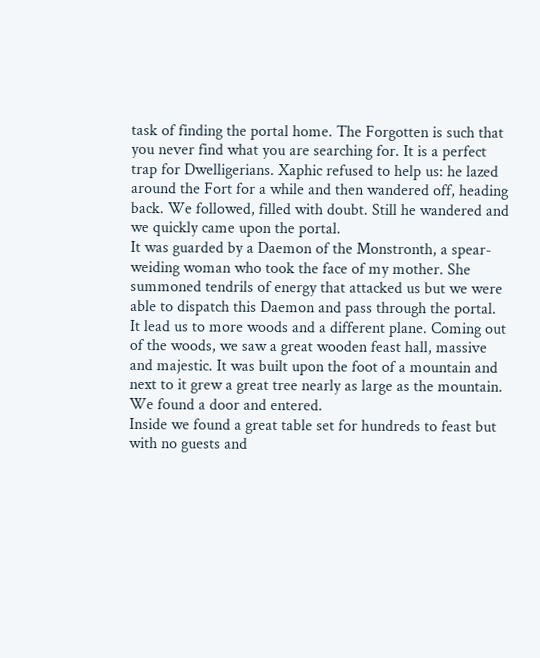task of finding the portal home. The Forgotten is such that you never find what you are searching for. It is a perfect trap for Dwelligerians. Xaphic refused to help us: he lazed around the Fort for a while and then wandered off, heading back. We followed, filled with doubt. Still he wandered and we quickly came upon the portal.
It was guarded by a Daemon of the Monstronth, a spear-weiding woman who took the face of my mother. She summoned tendrils of energy that attacked us but we were able to dispatch this Daemon and pass through the portal.
It lead us to more woods and a different plane. Coming out of the woods, we saw a great wooden feast hall, massive and majestic. It was built upon the foot of a mountain and next to it grew a great tree nearly as large as the mountain. We found a door and entered.
Inside we found a great table set for hundreds to feast but with no guests and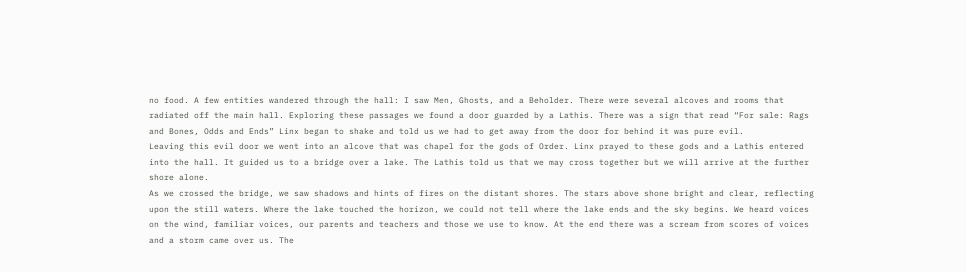no food. A few entities wandered through the hall: I saw Men, Ghosts, and a Beholder. There were several alcoves and rooms that radiated off the main hall. Exploring these passages we found a door guarded by a Lathis. There was a sign that read “For sale: Rags and Bones, Odds and Ends” Linx began to shake and told us we had to get away from the door for behind it was pure evil.
Leaving this evil door we went into an alcove that was chapel for the gods of Order. Linx prayed to these gods and a Lathis entered into the hall. It guided us to a bridge over a lake. The Lathis told us that we may cross together but we will arrive at the further shore alone.
As we crossed the bridge, we saw shadows and hints of fires on the distant shores. The stars above shone bright and clear, reflecting upon the still waters. Where the lake touched the horizon, we could not tell where the lake ends and the sky begins. We heard voices on the wind, familiar voices, our parents and teachers and those we use to know. At the end there was a scream from scores of voices and a storm came over us. The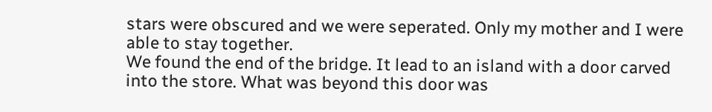stars were obscured and we were seperated. Only my mother and I were able to stay together.
We found the end of the bridge. It lead to an island with a door carved into the store. What was beyond this door was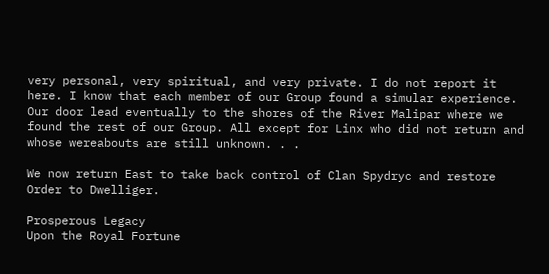very personal, very spiritual, and very private. I do not report it here. I know that each member of our Group found a simular experience.
Our door lead eventually to the shores of the River Malipar where we found the rest of our Group. All except for Linx who did not return and whose wereabouts are still unknown. . .

We now return East to take back control of Clan Spydryc and restore Order to Dwelliger.

Prosperous Legacy
Upon the Royal Fortune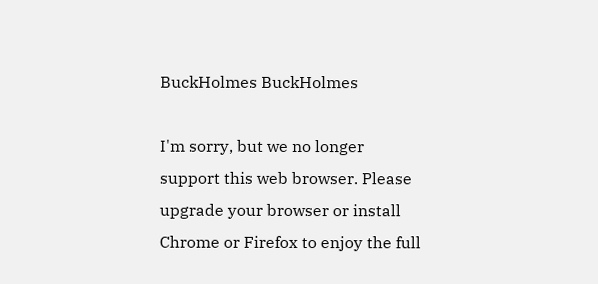BuckHolmes BuckHolmes

I'm sorry, but we no longer support this web browser. Please upgrade your browser or install Chrome or Firefox to enjoy the full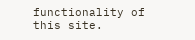functionality of this site.